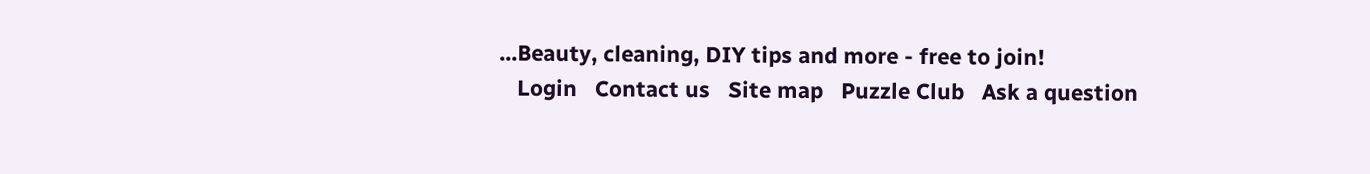...Beauty, cleaning, DIY tips and more - free to join!
   Login   Contact us   Site map   Puzzle Club   Ask a question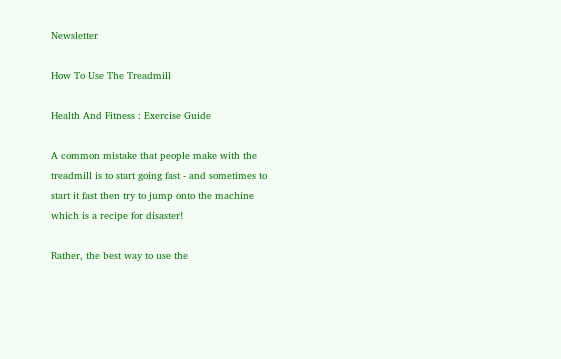Newsletter

How To Use The Treadmill

Health And Fitness : Exercise Guide

A common mistake that people make with the treadmill is to start going fast - and sometimes to start it fast then try to jump onto the machine which is a recipe for disaster!

Rather, the best way to use the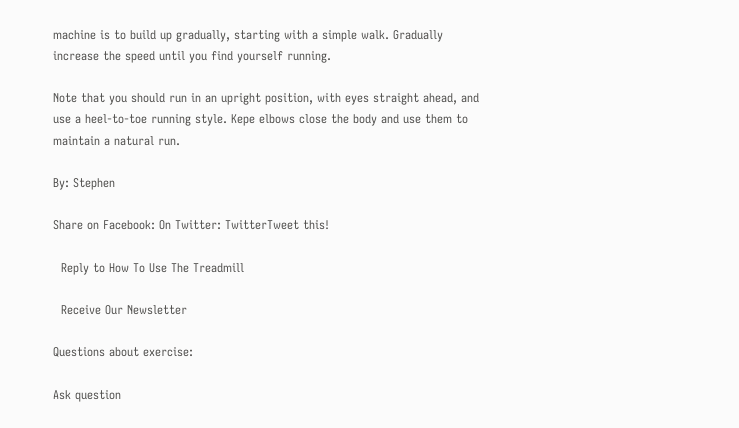machine is to build up gradually, starting with a simple walk. Gradually increase the speed until you find yourself running.

Note that you should run in an upright position, with eyes straight ahead, and use a heel-to-toe running style. Kepe elbows close the body and use them to maintain a natural run.

By: Stephen

Share on Facebook: On Twitter: TwitterTweet this!

  Reply to How To Use The Treadmill

  Receive Our Newsletter

Questions about exercise:

Ask question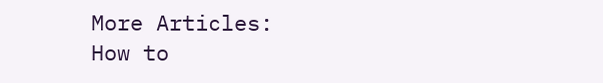More Articles:
How to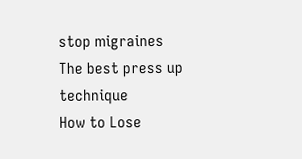stop migraines
The best press up technique
How to Lose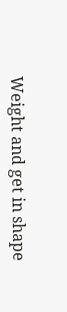Weight and get in shape